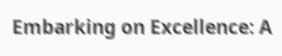Embarking on Excellence: A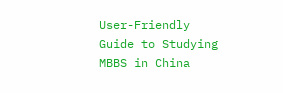User-Friendly Guide to Studying MBBS in China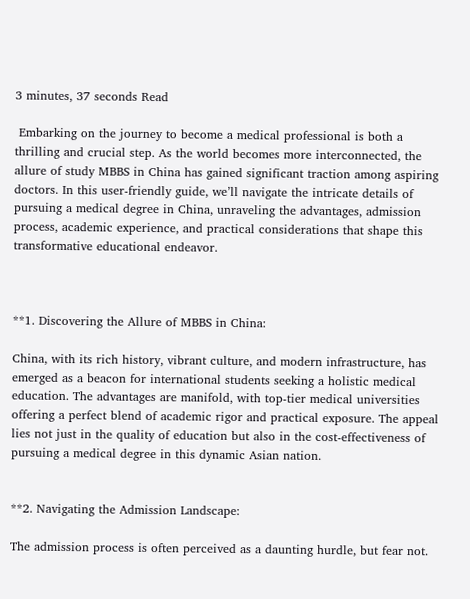3 minutes, 37 seconds Read

 Embarking on the journey to become a medical professional is both a thrilling and crucial step. As the world becomes more interconnected, the allure of study MBBS in China has gained significant traction among aspiring doctors. In this user-friendly guide, we’ll navigate the intricate details of pursuing a medical degree in China, unraveling the advantages, admission process, academic experience, and practical considerations that shape this transformative educational endeavor.



**1. Discovering the Allure of MBBS in China:

China, with its rich history, vibrant culture, and modern infrastructure, has emerged as a beacon for international students seeking a holistic medical education. The advantages are manifold, with top-tier medical universities offering a perfect blend of academic rigor and practical exposure. The appeal lies not just in the quality of education but also in the cost-effectiveness of pursuing a medical degree in this dynamic Asian nation.


**2. Navigating the Admission Landscape:

The admission process is often perceived as a daunting hurdle, but fear not.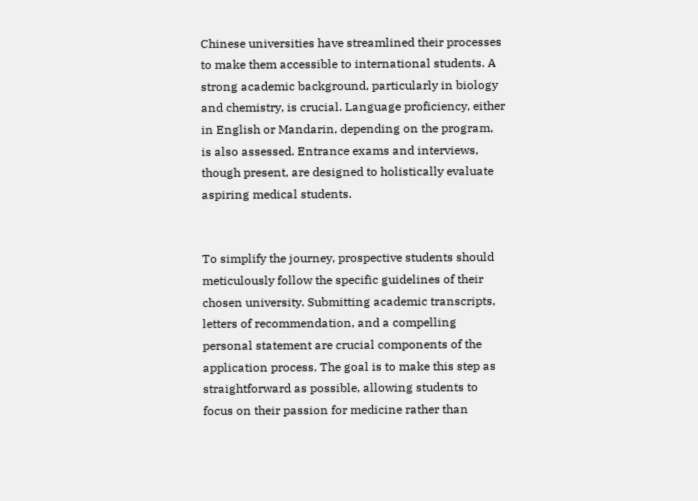Chinese universities have streamlined their processes to make them accessible to international students. A strong academic background, particularly in biology and chemistry, is crucial. Language proficiency, either in English or Mandarin, depending on the program, is also assessed. Entrance exams and interviews, though present, are designed to holistically evaluate aspiring medical students.


To simplify the journey, prospective students should meticulously follow the specific guidelines of their chosen university. Submitting academic transcripts, letters of recommendation, and a compelling personal statement are crucial components of the application process. The goal is to make this step as straightforward as possible, allowing students to focus on their passion for medicine rather than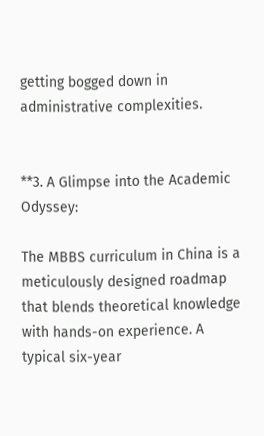getting bogged down in administrative complexities.


**3. A Glimpse into the Academic Odyssey:

The MBBS curriculum in China is a meticulously designed roadmap that blends theoretical knowledge with hands-on experience. A typical six-year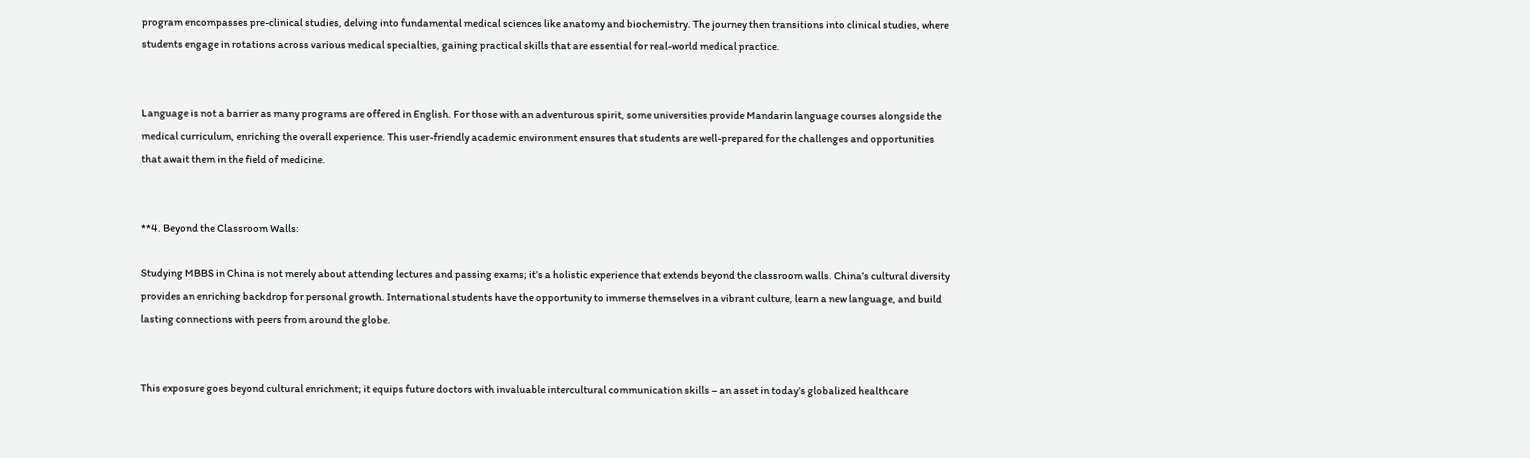program encompasses pre-clinical studies, delving into fundamental medical sciences like anatomy and biochemistry. The journey then transitions into clinical studies, where students engage in rotations across various medical specialties, gaining practical skills that are essential for real-world medical practice.


Language is not a barrier as many programs are offered in English. For those with an adventurous spirit, some universities provide Mandarin language courses alongside the medical curriculum, enriching the overall experience. This user-friendly academic environment ensures that students are well-prepared for the challenges and opportunities that await them in the field of medicine.


**4. Beyond the Classroom Walls:

Studying MBBS in China is not merely about attending lectures and passing exams; it’s a holistic experience that extends beyond the classroom walls. China’s cultural diversity provides an enriching backdrop for personal growth. International students have the opportunity to immerse themselves in a vibrant culture, learn a new language, and build lasting connections with peers from around the globe.


This exposure goes beyond cultural enrichment; it equips future doctors with invaluable intercultural communication skills – an asset in today’s globalized healthcare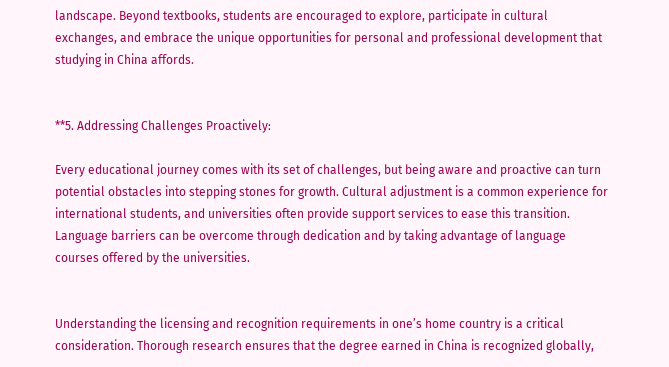landscape. Beyond textbooks, students are encouraged to explore, participate in cultural exchanges, and embrace the unique opportunities for personal and professional development that studying in China affords.


**5. Addressing Challenges Proactively:

Every educational journey comes with its set of challenges, but being aware and proactive can turn potential obstacles into stepping stones for growth. Cultural adjustment is a common experience for international students, and universities often provide support services to ease this transition. Language barriers can be overcome through dedication and by taking advantage of language courses offered by the universities.


Understanding the licensing and recognition requirements in one’s home country is a critical consideration. Thorough research ensures that the degree earned in China is recognized globally,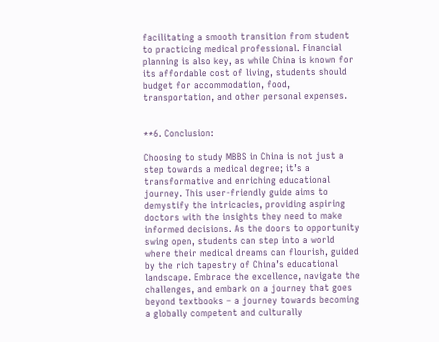facilitating a smooth transition from student to practicing medical professional. Financial planning is also key, as while China is known for its affordable cost of living, students should budget for accommodation, food, transportation, and other personal expenses.


**6. Conclusion:

Choosing to study MBBS in China is not just a step towards a medical degree; it’s a transformative and enriching educational journey. This user-friendly guide aims to demystify the intricacies, providing aspiring doctors with the insights they need to make informed decisions. As the doors to opportunity swing open, students can step into a world where their medical dreams can flourish, guided by the rich tapestry of China’s educational landscape. Embrace the excellence, navigate the challenges, and embark on a journey that goes beyond textbooks – a journey towards becoming a globally competent and culturally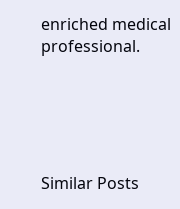enriched medical professional.





Similar Posts